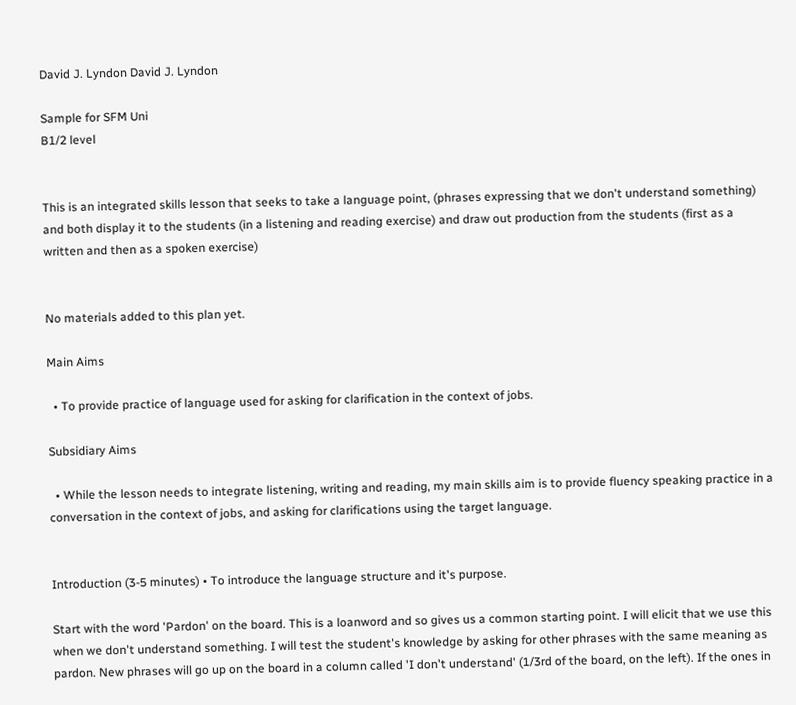David J. Lyndon David J. Lyndon

Sample for SFM Uni
B1/2 level


This is an integrated skills lesson that seeks to take a language point, (phrases expressing that we don't understand something) and both display it to the students (in a listening and reading exercise) and draw out production from the students (first as a written and then as a spoken exercise)


No materials added to this plan yet.

Main Aims

  • To provide practice of language used for asking for clarification in the context of jobs.

Subsidiary Aims

  • While the lesson needs to integrate listening, writing and reading, my main skills aim is to provide fluency speaking practice in a conversation in the context of jobs, and asking for clarifications using the target language.


Introduction (3-5 minutes) • To introduce the language structure and it's purpose.

Start with the word 'Pardon' on the board. This is a loanword and so gives us a common starting point. I will elicit that we use this when we don't understand something. I will test the student's knowledge by asking for other phrases with the same meaning as pardon. New phrases will go up on the board in a column called 'I don't understand' (1/3rd of the board, on the left). If the ones in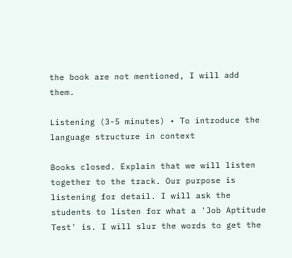the book are not mentioned, I will add them.

Listening (3-5 minutes) • To introduce the language structure in context

Books closed. Explain that we will listen together to the track. Our purpose is listening for detail. I will ask the students to listen for what a 'Job Aptitude Test' is. I will slur the words to get the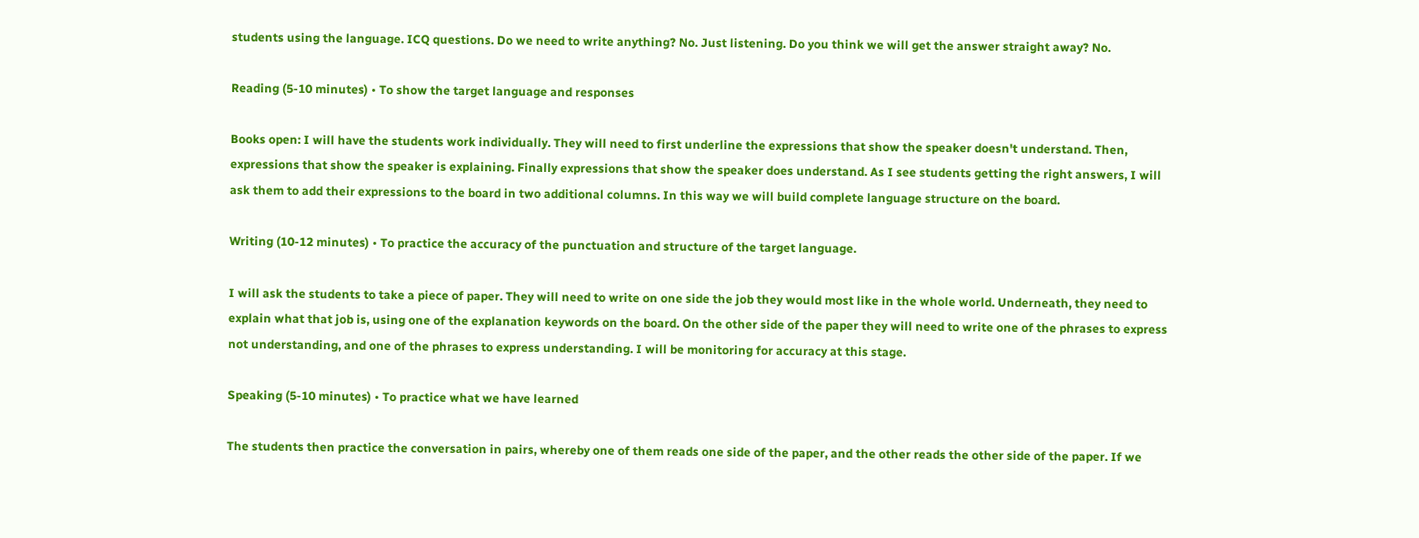students using the language. ICQ questions. Do we need to write anything? No. Just listening. Do you think we will get the answer straight away? No.

Reading (5-10 minutes) • To show the target language and responses

Books open: I will have the students work individually. They will need to first underline the expressions that show the speaker doesn't understand. Then, expressions that show the speaker is explaining. Finally expressions that show the speaker does understand. As I see students getting the right answers, I will ask them to add their expressions to the board in two additional columns. In this way we will build complete language structure on the board.

Writing (10-12 minutes) • To practice the accuracy of the punctuation and structure of the target language.

I will ask the students to take a piece of paper. They will need to write on one side the job they would most like in the whole world. Underneath, they need to explain what that job is, using one of the explanation keywords on the board. On the other side of the paper they will need to write one of the phrases to express not understanding, and one of the phrases to express understanding. I will be monitoring for accuracy at this stage.

Speaking (5-10 minutes) • To practice what we have learned

The students then practice the conversation in pairs, whereby one of them reads one side of the paper, and the other reads the other side of the paper. If we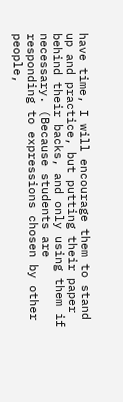have time, I will encourage them to stand up and practice, but putting their paper behind their backs, and only using them if necessary. (Because students are responding to expressions chosen by other people,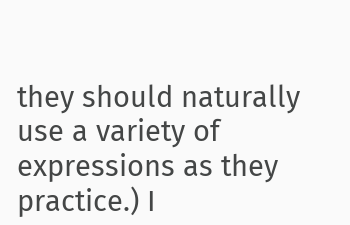they should naturally use a variety of expressions as they practice.) I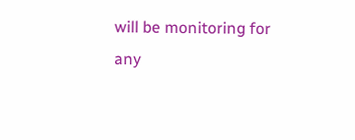will be monitoring for any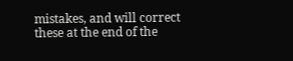mistakes, and will correct these at the end of the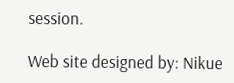session.

Web site designed by: Nikue